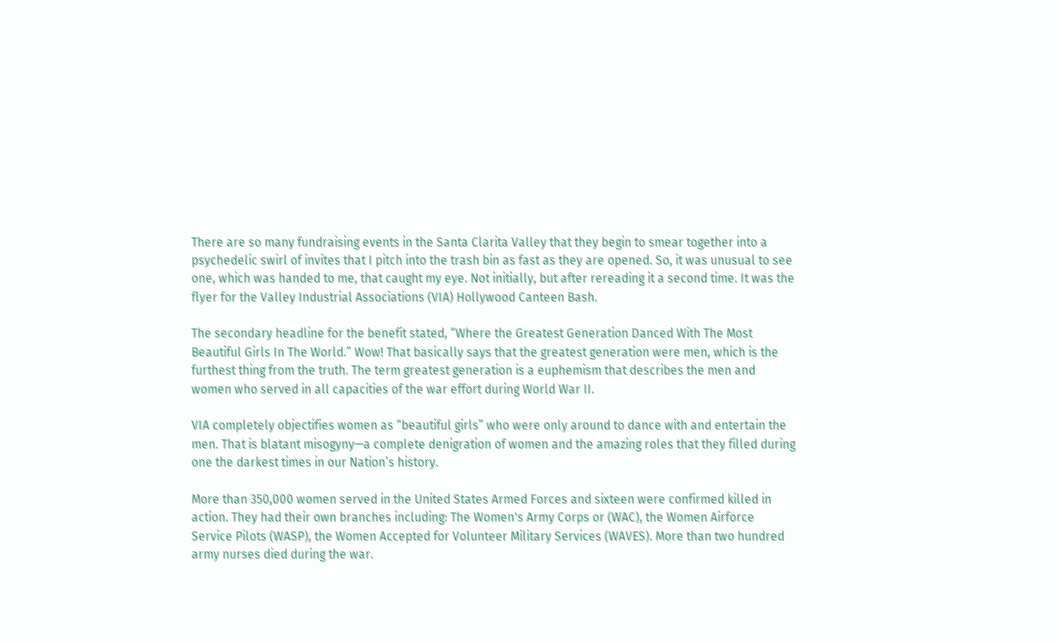There are so many fundraising events in the Santa Clarita Valley that they begin to smear together into a psychedelic swirl of invites that I pitch into the trash bin as fast as they are opened. So, it was unusual to see one, which was handed to me, that caught my eye. Not initially, but after rereading it a second time. It was the flyer for the Valley Industrial Associations (VIA) Hollywood Canteen Bash.

The secondary headline for the benefit stated, “Where the Greatest Generation Danced With The Most Beautiful Girls In The World.” Wow! That basically says that the greatest generation were men, which is the furthest thing from the truth. The term greatest generation is a euphemism that describes the men and women who served in all capacities of the war effort during World War II.

VIA completely objectifies women as “beautiful girls” who were only around to dance with and entertain the men. That is blatant misogyny—a complete denigration of women and the amazing roles that they filled during one the darkest times in our Nation’s history.

More than 350,000 women served in the United States Armed Forces and sixteen were confirmed killed in action. They had their own branches including: The Women's Army Corps or (WAC), the Women Airforce Service Pilots (WASP), the Women Accepted for Volunteer Military Services (WAVES). More than two hundred army nurses died during the war.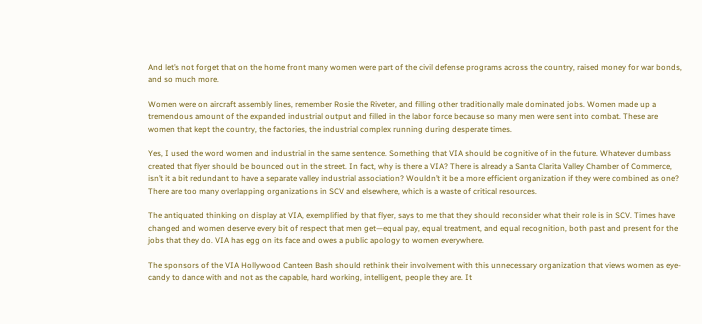And let’s not forget that on the home front many women were part of the civil defense programs across the country, raised money for war bonds, and so much more.

Women were on aircraft assembly lines, remember Rosie the Riveter, and filling other traditionally male dominated jobs. Women made up a tremendous amount of the expanded industrial output and filled in the labor force because so many men were sent into combat. These are women that kept the country, the factories, the industrial complex running during desperate times.

Yes, I used the word women and industrial in the same sentence. Something that VIA should be cognitive of in the future. Whatever dumbass created that flyer should be bounced out in the street. In fact, why is there a VIA? There is already a Santa Clarita Valley Chamber of Commerce, isn’t it a bit redundant to have a separate valley industrial association? Wouldn’t it be a more efficient organization if they were combined as one? There are too many overlapping organizations in SCV and elsewhere, which is a waste of critical resources.

The antiquated thinking on display at VIA, exemplified by that flyer, says to me that they should reconsider what their role is in SCV. Times have changed and women deserve every bit of respect that men get—equal pay, equal treatment, and equal recognition, both past and present for the jobs that they do. VIA has egg on its face and owes a public apology to women everywhere.

The sponsors of the VIA Hollywood Canteen Bash should rethink their involvement with this unnecessary organization that views women as eye-candy to dance with and not as the capable, hard working, intelligent, people they are. It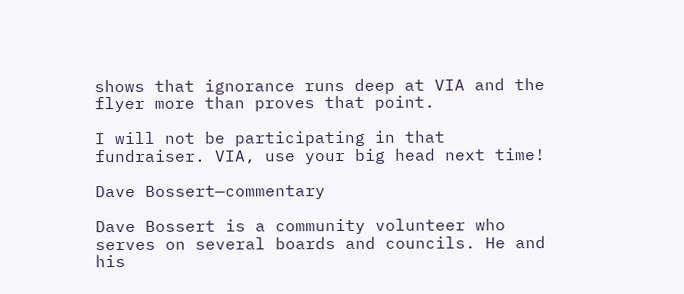shows that ignorance runs deep at VIA and the flyer more than proves that point.

I will not be participating in that fundraiser. VIA, use your big head next time!

Dave Bossert—commentary

Dave Bossert is a community volunteer who serves on several boards and councils. He and his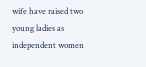wife have raised two young ladies as independent women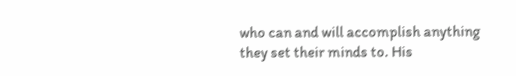who can and will accomplish anything they set their minds to. His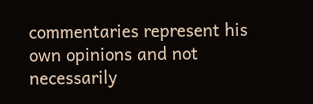commentaries represent his own opinions and not necessarily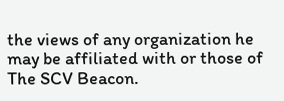the views of any organization he may be affiliated with or those of The SCV Beacon.